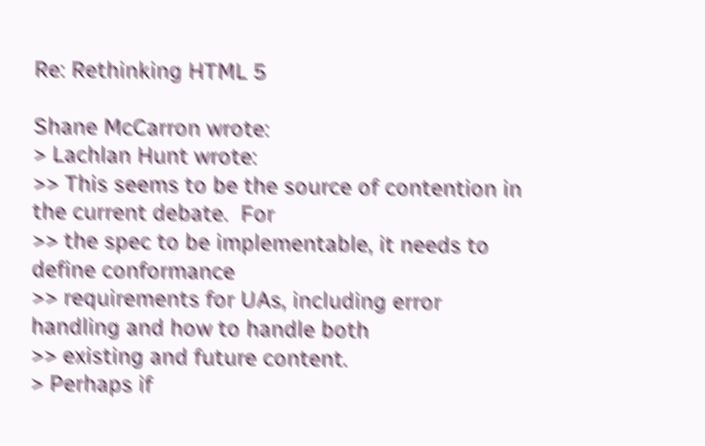Re: Rethinking HTML 5

Shane McCarron wrote:
> Lachlan Hunt wrote:
>> This seems to be the source of contention in the current debate.  For
>> the spec to be implementable, it needs to define conformance
>> requirements for UAs, including error handling and how to handle both
>> existing and future content.
> Perhaps if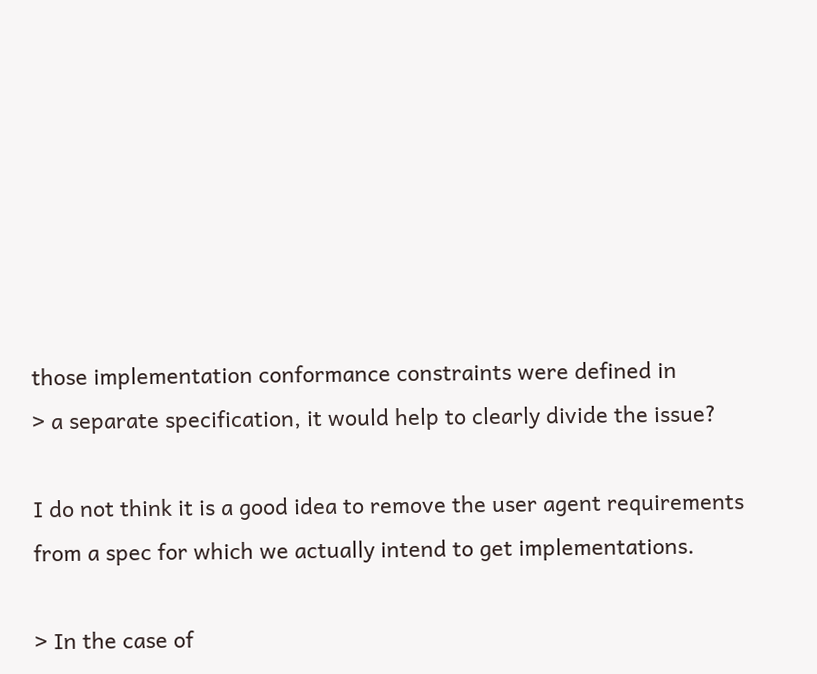those implementation conformance constraints were defined in
> a separate specification, it would help to clearly divide the issue?

I do not think it is a good idea to remove the user agent requirements
from a spec for which we actually intend to get implementations.

> In the case of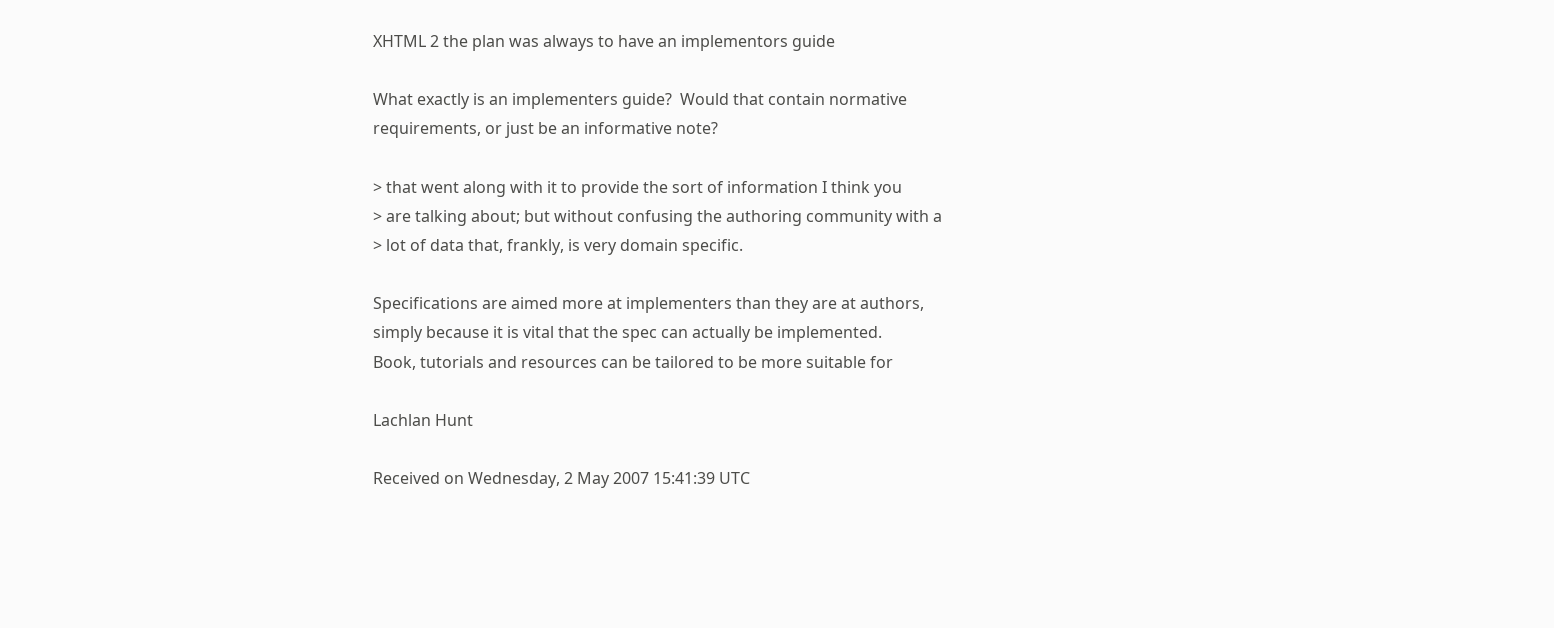XHTML 2 the plan was always to have an implementors guide

What exactly is an implementers guide?  Would that contain normative
requirements, or just be an informative note?

> that went along with it to provide the sort of information I think you
> are talking about; but without confusing the authoring community with a
> lot of data that, frankly, is very domain specific.

Specifications are aimed more at implementers than they are at authors,
simply because it is vital that the spec can actually be implemented.
Book, tutorials and resources can be tailored to be more suitable for

Lachlan Hunt

Received on Wednesday, 2 May 2007 15:41:39 UTC